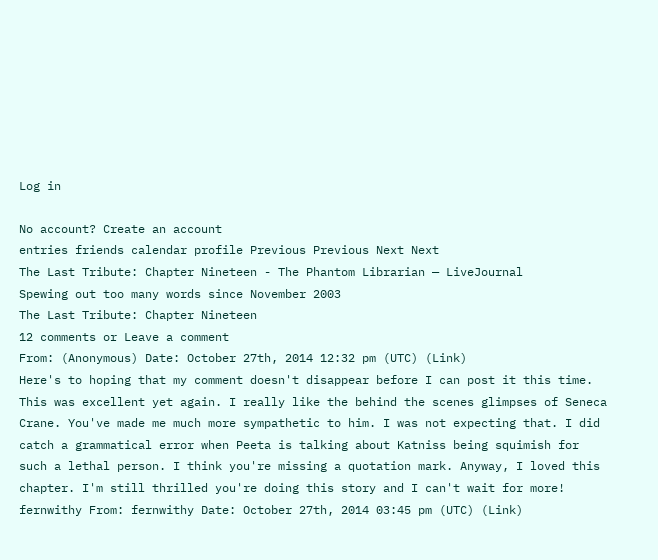Log in

No account? Create an account
entries friends calendar profile Previous Previous Next Next
The Last Tribute: Chapter Nineteen - The Phantom Librarian — LiveJournal
Spewing out too many words since November 2003
The Last Tribute: Chapter Nineteen
12 comments or Leave a comment
From: (Anonymous) Date: October 27th, 2014 12:32 pm (UTC) (Link)
Here's to hoping that my comment doesn't disappear before I can post it this time. This was excellent yet again. I really like the behind the scenes glimpses of Seneca Crane. You've made me much more sympathetic to him. I was not expecting that. I did catch a grammatical error when Peeta is talking about Katniss being squimish for such a lethal person. I think you're missing a quotation mark. Anyway, I loved this chapter. I'm still thrilled you're doing this story and I can't wait for more!
fernwithy From: fernwithy Date: October 27th, 2014 03:45 pm (UTC) (Link)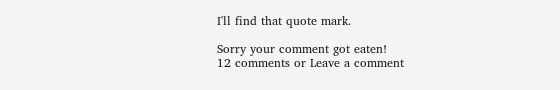I'll find that quote mark.

Sorry your comment got eaten!
12 comments or Leave a comment